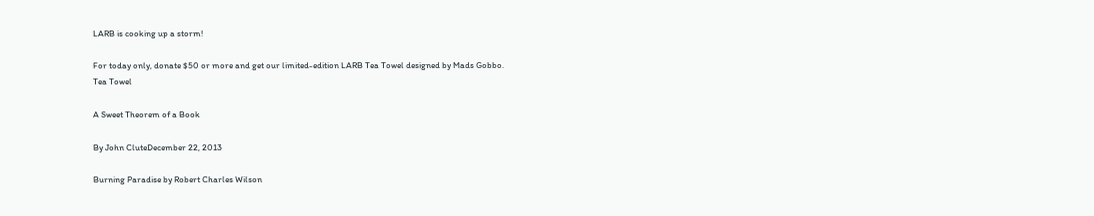LARB is cooking up a storm!

For today only, donate $50 or more and get our limited-edition LARB Tea Towel designed by Mads Gobbo.
Tea Towel

A Sweet Theorem of a Book

By John CluteDecember 22, 2013

Burning Paradise by Robert Charles Wilson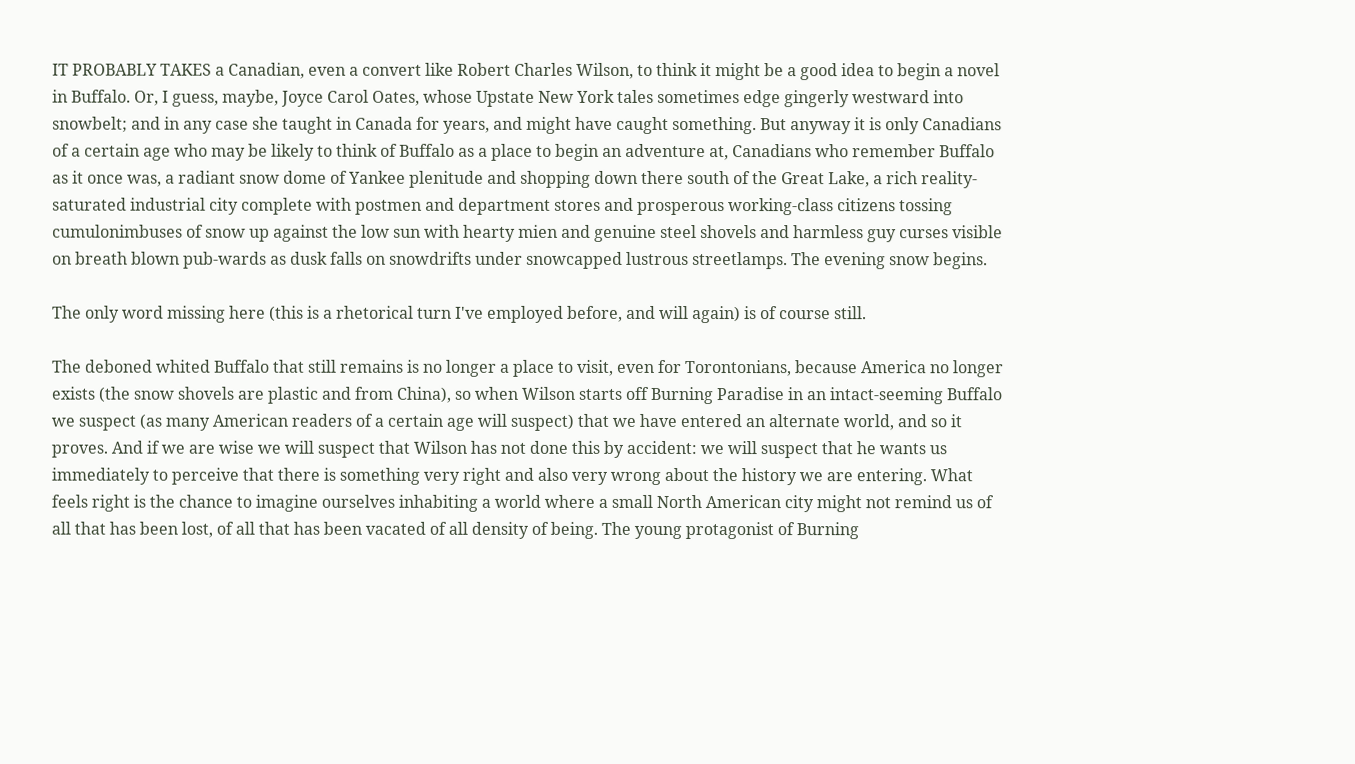IT PROBABLY TAKES a Canadian, even a convert like Robert Charles Wilson, to think it might be a good idea to begin a novel in Buffalo. Or, I guess, maybe, Joyce Carol Oates, whose Upstate New York tales sometimes edge gingerly westward into snowbelt; and in any case she taught in Canada for years, and might have caught something. But anyway it is only Canadians of a certain age who may be likely to think of Buffalo as a place to begin an adventure at, Canadians who remember Buffalo as it once was, a radiant snow dome of Yankee plenitude and shopping down there south of the Great Lake, a rich reality-saturated industrial city complete with postmen and department stores and prosperous working-class citizens tossing cumulonimbuses of snow up against the low sun with hearty mien and genuine steel shovels and harmless guy curses visible on breath blown pub-wards as dusk falls on snowdrifts under snowcapped lustrous streetlamps. The evening snow begins.

The only word missing here (this is a rhetorical turn I've employed before, and will again) is of course still.

The deboned whited Buffalo that still remains is no longer a place to visit, even for Torontonians, because America no longer exists (the snow shovels are plastic and from China), so when Wilson starts off Burning Paradise in an intact-seeming Buffalo we suspect (as many American readers of a certain age will suspect) that we have entered an alternate world, and so it proves. And if we are wise we will suspect that Wilson has not done this by accident: we will suspect that he wants us immediately to perceive that there is something very right and also very wrong about the history we are entering. What feels right is the chance to imagine ourselves inhabiting a world where a small North American city might not remind us of all that has been lost, of all that has been vacated of all density of being. The young protagonist of Burning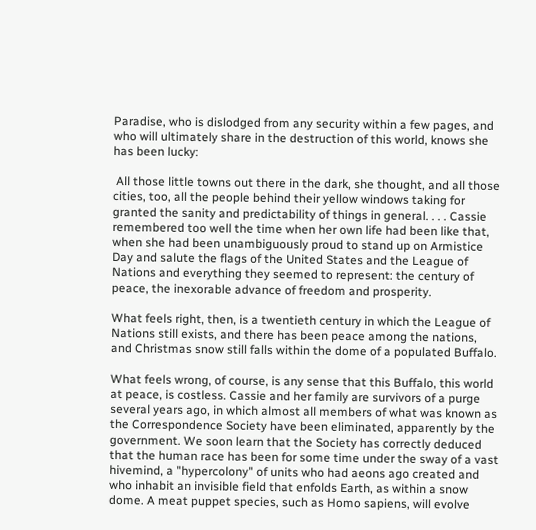Paradise, who is dislodged from any security within a few pages, and who will ultimately share in the destruction of this world, knows she has been lucky:

 All those little towns out there in the dark, she thought, and all those cities, too, all the people behind their yellow windows taking for granted the sanity and predictability of things in general. . . . Cassie remembered too well the time when her own life had been like that, when she had been unambiguously proud to stand up on Armistice Day and salute the flags of the United States and the League of Nations and everything they seemed to represent: the century of peace, the inexorable advance of freedom and prosperity.

What feels right, then, is a twentieth century in which the League of Nations still exists, and there has been peace among the nations, and Christmas snow still falls within the dome of a populated Buffalo.

What feels wrong, of course, is any sense that this Buffalo, this world at peace, is costless. Cassie and her family are survivors of a purge several years ago, in which almost all members of what was known as the Correspondence Society have been eliminated, apparently by the government. We soon learn that the Society has correctly deduced that the human race has been for some time under the sway of a vast hivemind, a "hypercolony" of units who had aeons ago created and who inhabit an invisible field that enfolds Earth, as within a snow dome. A meat puppet species, such as Homo sapiens, will evolve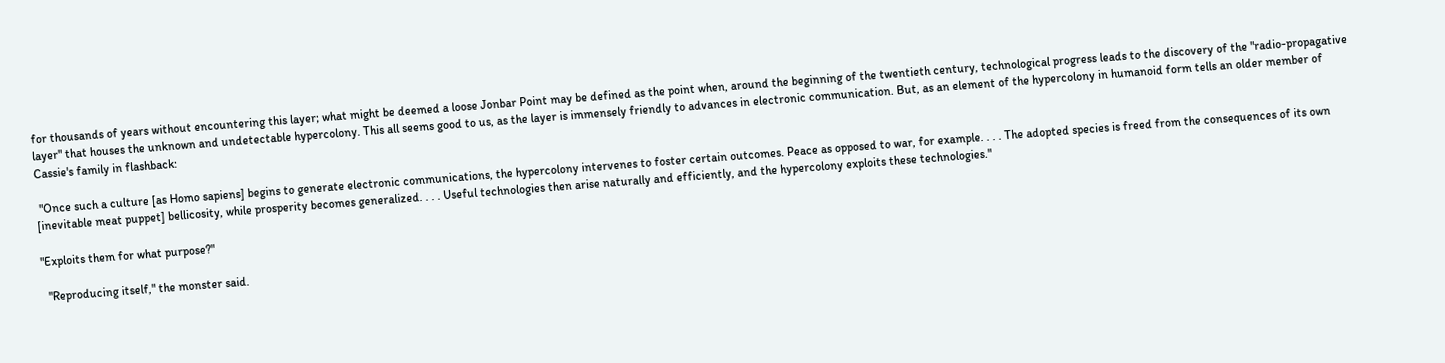for thousands of years without encountering this layer; what might be deemed a loose Jonbar Point may be defined as the point when, around the beginning of the twentieth century, technological progress leads to the discovery of the "radio-propagative layer" that houses the unknown and undetectable hypercolony. This all seems good to us, as the layer is immensely friendly to advances in electronic communication. But, as an element of the hypercolony in humanoid form tells an older member of Cassie's family in flashback:

 "Once such a culture [as Homo sapiens] begins to generate electronic communications, the hypercolony intervenes to foster certain outcomes. Peace as opposed to war, for example. . . . The adopted species is freed from the consequences of its own [inevitable meat puppet] bellicosity, while prosperity becomes generalized. . . . Useful technologies then arise naturally and efficiently, and the hypercolony exploits these technologies."

"Exploits them for what purpose?"

  "Reproducing itself," the monster said.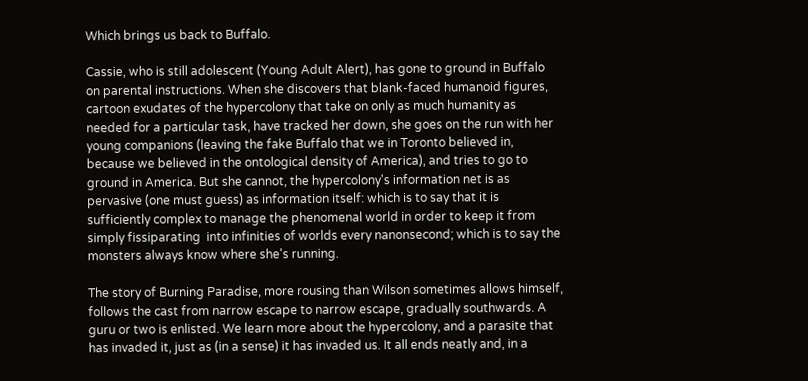Which brings us back to Buffalo.

Cassie, who is still adolescent (Young Adult Alert), has gone to ground in Buffalo on parental instructions. When she discovers that blank-faced humanoid figures, cartoon exudates of the hypercolony that take on only as much humanity as needed for a particular task, have tracked her down, she goes on the run with her young companions (leaving the fake Buffalo that we in Toronto believed in, because we believed in the ontological density of America), and tries to go to ground in America. But she cannot, the hypercolony's information net is as pervasive (one must guess) as information itself: which is to say that it is sufficiently complex to manage the phenomenal world in order to keep it from simply fissiparating  into infinities of worlds every nanonsecond; which is to say the monsters always know where she's running.

The story of Burning Paradise, more rousing than Wilson sometimes allows himself, follows the cast from narrow escape to narrow escape, gradually southwards. A guru or two is enlisted. We learn more about the hypercolony, and a parasite that has invaded it, just as (in a sense) it has invaded us. It all ends neatly and, in a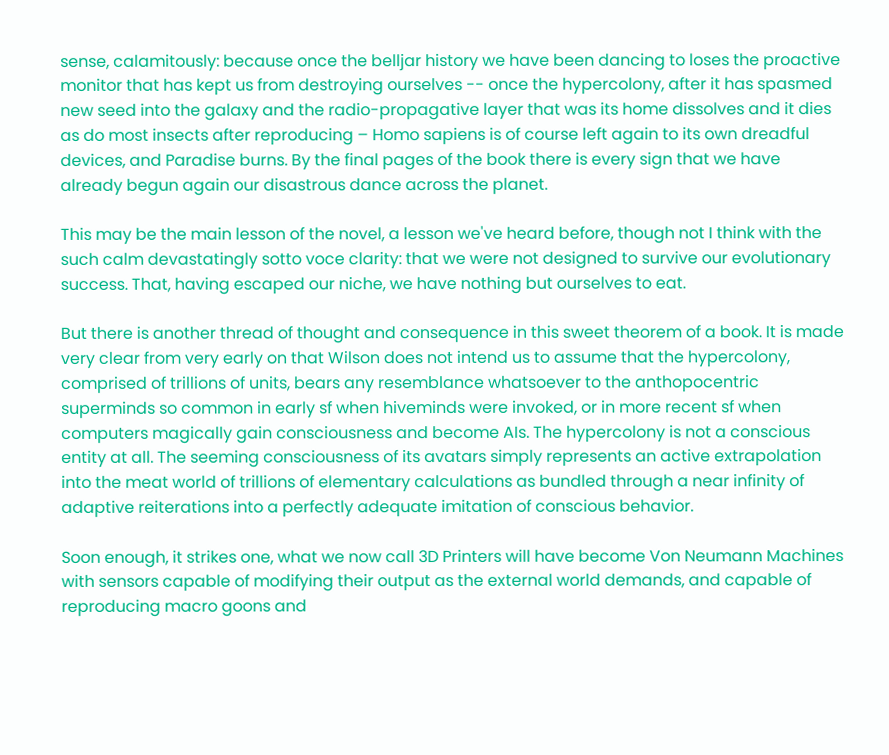sense, calamitously: because once the belljar history we have been dancing to loses the proactive monitor that has kept us from destroying ourselves -- once the hypercolony, after it has spasmed new seed into the galaxy and the radio-propagative layer that was its home dissolves and it dies as do most insects after reproducing – Homo sapiens is of course left again to its own dreadful devices, and Paradise burns. By the final pages of the book there is every sign that we have already begun again our disastrous dance across the planet.

This may be the main lesson of the novel, a lesson we've heard before, though not I think with the such calm devastatingly sotto voce clarity: that we were not designed to survive our evolutionary success. That, having escaped our niche, we have nothing but ourselves to eat.

But there is another thread of thought and consequence in this sweet theorem of a book. It is made very clear from very early on that Wilson does not intend us to assume that the hypercolony, comprised of trillions of units, bears any resemblance whatsoever to the anthopocentric superminds so common in early sf when hiveminds were invoked, or in more recent sf when computers magically gain consciousness and become AIs. The hypercolony is not a conscious entity at all. The seeming consciousness of its avatars simply represents an active extrapolation into the meat world of trillions of elementary calculations as bundled through a near infinity of adaptive reiterations into a perfectly adequate imitation of conscious behavior.

Soon enough, it strikes one, what we now call 3D Printers will have become Von Neumann Machines with sensors capable of modifying their output as the external world demands, and capable of reproducing macro goons and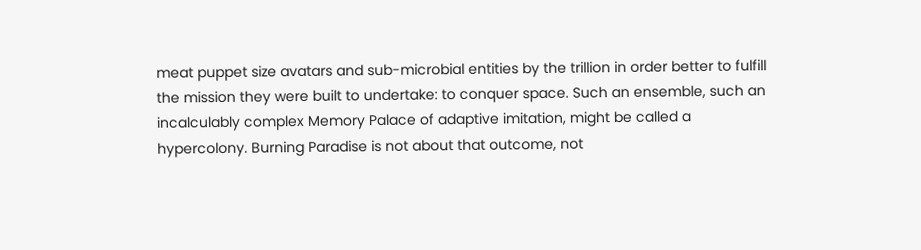meat puppet size avatars and sub-microbial entities by the trillion in order better to fulfill the mission they were built to undertake: to conquer space. Such an ensemble, such an incalculably complex Memory Palace of adaptive imitation, might be called a hypercolony. Burning Paradise is not about that outcome, not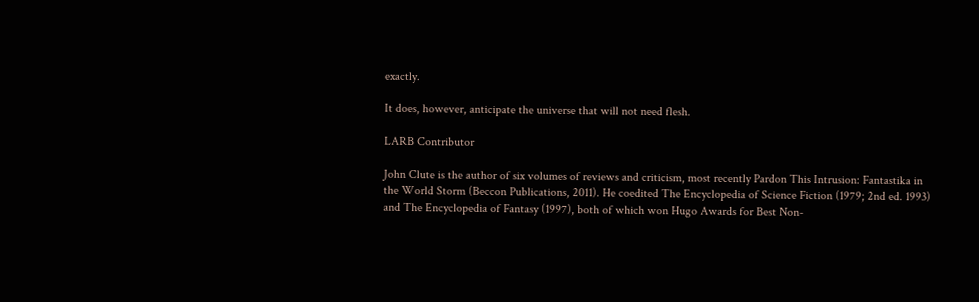exactly.

It does, however, anticipate the universe that will not need flesh.

LARB Contributor

John Clute is the author of six volumes of reviews and criticism, most recently Pardon This Intrusion: Fantastika in the World Storm (Beccon Publications, 2011). He coedited The Encyclopedia of Science Fiction (1979; 2nd ed. 1993) and The Encyclopedia of Fantasy (1997), both of which won Hugo Awards for Best Non-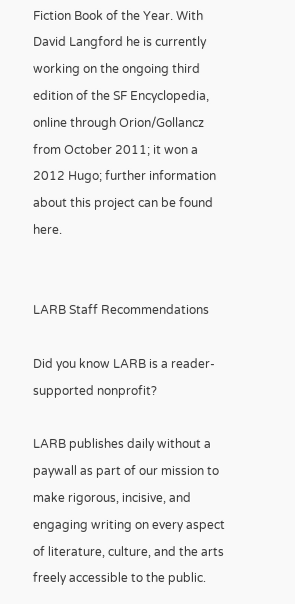Fiction Book of the Year. With David Langford he is currently working on the ongoing third edition of the SF Encyclopedia, online through Orion/Gollancz from October 2011; it won a 2012 Hugo; further information about this project can be found here.


LARB Staff Recommendations

Did you know LARB is a reader-supported nonprofit?

LARB publishes daily without a paywall as part of our mission to make rigorous, incisive, and engaging writing on every aspect of literature, culture, and the arts freely accessible to the public.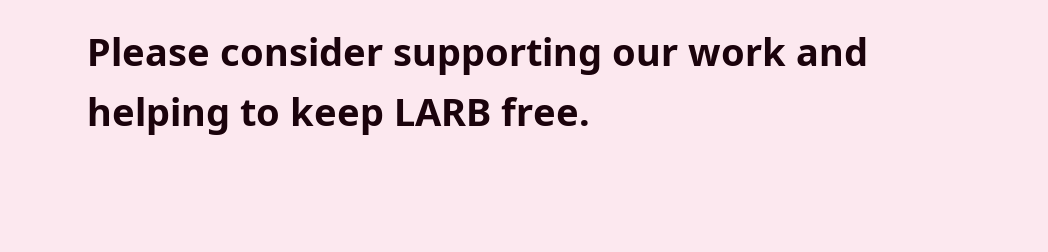Please consider supporting our work and helping to keep LARB free.